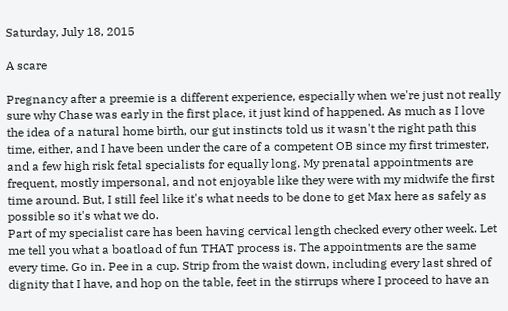Saturday, July 18, 2015

A scare

Pregnancy after a preemie is a different experience, especially when we're just not really sure why Chase was early in the first place, it just kind of happened. As much as I love the idea of a natural home birth, our gut instincts told us it wasn't the right path this time, either, and I have been under the care of a competent OB since my first trimester, and a few high risk fetal specialists for equally long. My prenatal appointments are frequent, mostly impersonal, and not enjoyable like they were with my midwife the first time around. But, I still feel like it's what needs to be done to get Max here as safely as possible so it's what we do.
Part of my specialist care has been having cervical length checked every other week. Let me tell you what a boatload of fun THAT process is. The appointments are the same every time. Go in. Pee in a cup. Strip from the waist down, including every last shred of dignity that I have, and hop on the table, feet in the stirrups where I proceed to have an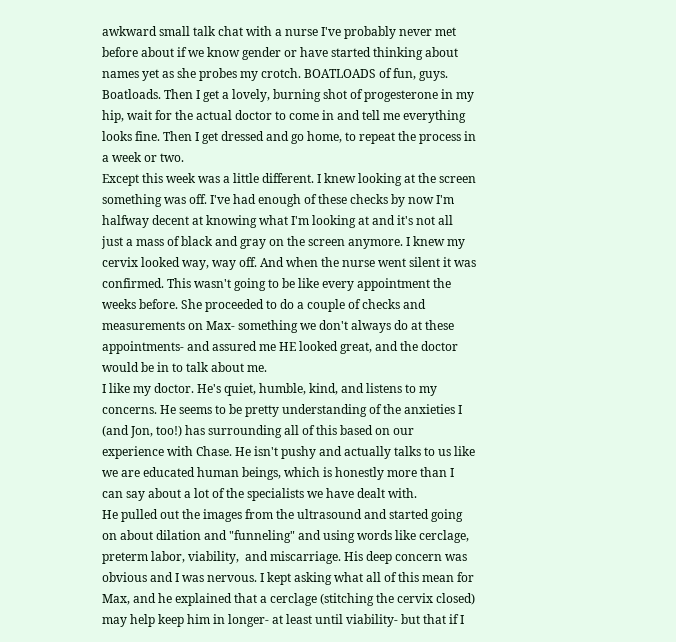awkward small talk chat with a nurse I've probably never met before about if we know gender or have started thinking about names yet as she probes my crotch. BOATLOADS of fun, guys. Boatloads. Then I get a lovely, burning shot of progesterone in my hip, wait for the actual doctor to come in and tell me everything looks fine. Then I get dressed and go home, to repeat the process in a week or two.
Except this week was a little different. I knew looking at the screen something was off. I've had enough of these checks by now I'm halfway decent at knowing what I'm looking at and it's not all just a mass of black and gray on the screen anymore. I knew my cervix looked way, way off. And when the nurse went silent it was confirmed. This wasn't going to be like every appointment the weeks before. She proceeded to do a couple of checks and measurements on Max- something we don't always do at these appointments- and assured me HE looked great, and the doctor would be in to talk about me.
I like my doctor. He's quiet, humble, kind, and listens to my concerns. He seems to be pretty understanding of the anxieties I (and Jon, too!) has surrounding all of this based on our experience with Chase. He isn't pushy and actually talks to us like we are educated human beings, which is honestly more than I can say about a lot of the specialists we have dealt with.
He pulled out the images from the ultrasound and started going on about dilation and "funneling" and using words like cerclage, preterm labor, viability,  and miscarriage. His deep concern was obvious and I was nervous. I kept asking what all of this mean for Max, and he explained that a cerclage (stitching the cervix closed) may help keep him in longer- at least until viability- but that if I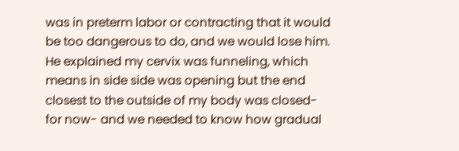was in preterm labor or contracting that it would be too dangerous to do, and we would lose him. He explained my cervix was funneling, which means in side side was opening but the end closest to the outside of my body was closed- for now- and we needed to know how gradual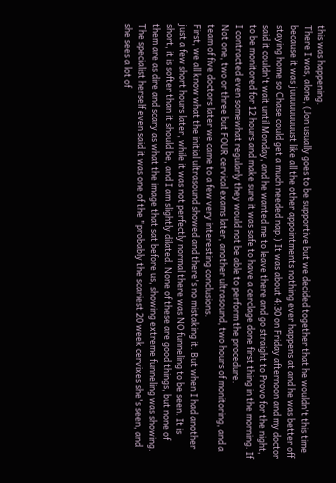this was happening.
There I was, alone, (Jon usually goes to be supportive but we decided together that he wouldn't this time because it was juuuuuuuuust like all the other appointments nothing ever happens at and he was better off staying home so Chase could get a much needed nap.) It was about 4:30 on Friday afternoon and my doctor said it couldn't wait until Monday, and he wanted me to leave there and go straight to Provo for the night, to be monitored for 12 hours and make sure it was safe to have a cerclage done first thing in the morning. If I contracted even somewhat regularly they would not be able to perform the procedure.
Not one, two or three but FOUR cervical exams later, another ultrasound, two hours of monitoring, and a team of five doctors later we came to a few very interesting conclusions.
First, we all know what the initial ultrasound showed and there's no mistaking it. But when I had another just a few short hours later, while it was not perfectly normal there was NO funneling to be seen. It is short, it is softer than it should be, and I am slightly dilated. None of these are good things, but none of them are as dire and scary as what the image that sat before us, showing extreme funneling was showing. The specialist herself even said it was one of the "probably the scariest 20 week cervixes she's seen, and she sees a lot of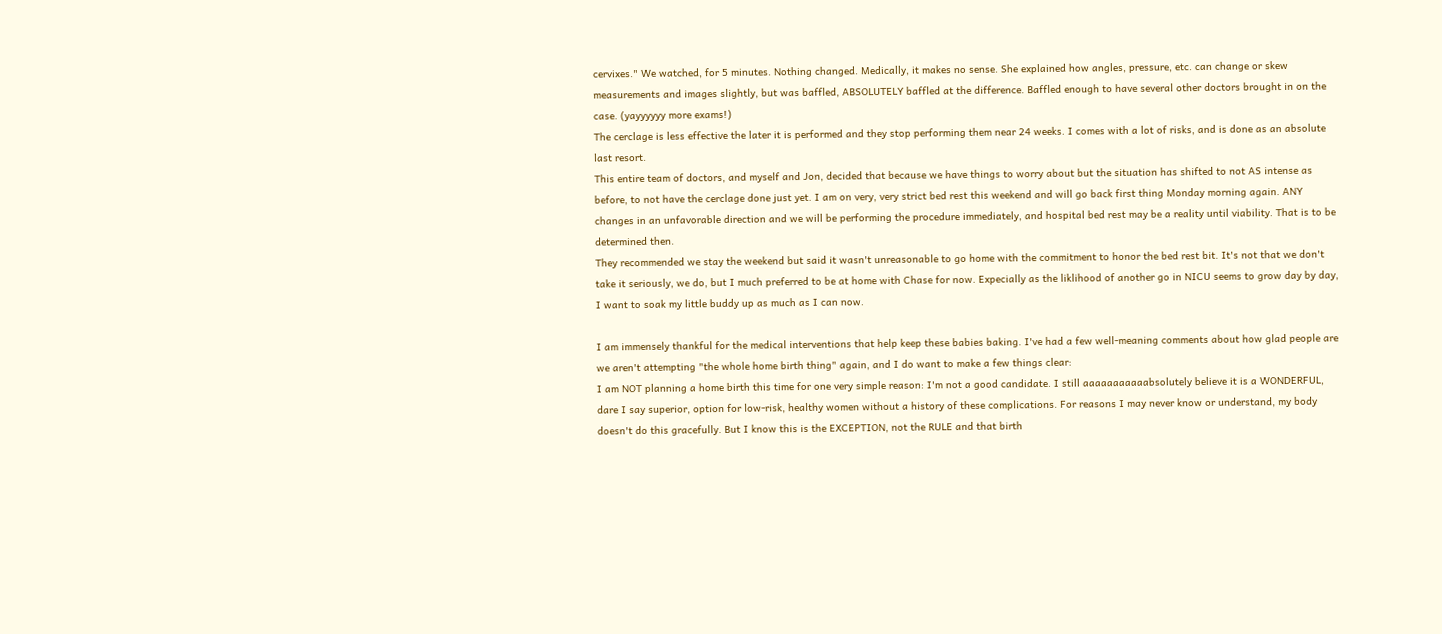cervixes." We watched, for 5 minutes. Nothing changed. Medically, it makes no sense. She explained how angles, pressure, etc. can change or skew measurements and images slightly, but was baffled, ABSOLUTELY baffled at the difference. Baffled enough to have several other doctors brought in on the case. (yayyyyyy more exams!)
The cerclage is less effective the later it is performed and they stop performing them near 24 weeks. I comes with a lot of risks, and is done as an absolute last resort.
This entire team of doctors, and myself and Jon, decided that because we have things to worry about but the situation has shifted to not AS intense as before, to not have the cerclage done just yet. I am on very, very strict bed rest this weekend and will go back first thing Monday morning again. ANY changes in an unfavorable direction and we will be performing the procedure immediately, and hospital bed rest may be a reality until viability. That is to be determined then.
They recommended we stay the weekend but said it wasn't unreasonable to go home with the commitment to honor the bed rest bit. It's not that we don't take it seriously, we do, but I much preferred to be at home with Chase for now. Expecially as the liklihood of another go in NICU seems to grow day by day, I want to soak my little buddy up as much as I can now.

I am immensely thankful for the medical interventions that help keep these babies baking. I've had a few well-meaning comments about how glad people are we aren't attempting "the whole home birth thing" again, and I do want to make a few things clear:
I am NOT planning a home birth this time for one very simple reason: I'm not a good candidate. I still aaaaaaaaaaabsolutely believe it is a WONDERFUL, dare I say superior, option for low-risk, healthy women without a history of these complications. For reasons I may never know or understand, my body doesn't do this gracefully. But I know this is the EXCEPTION, not the RULE and that birth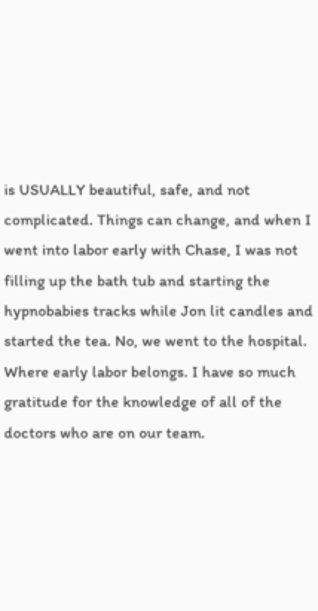is USUALLY beautiful, safe, and not complicated. Things can change, and when I went into labor early with Chase, I was not filling up the bath tub and starting the hypnobabies tracks while Jon lit candles and started the tea. No, we went to the hospital. Where early labor belongs. I have so much gratitude for the knowledge of all of the doctors who are on our team.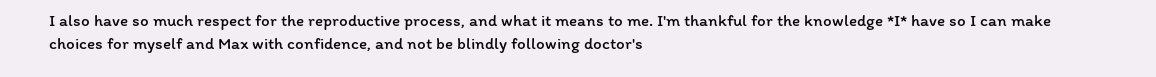I also have so much respect for the reproductive process, and what it means to me. I'm thankful for the knowledge *I* have so I can make choices for myself and Max with confidence, and not be blindly following doctor's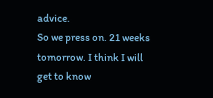advice.
So we press on. 21 weeks tomorrow. I think I will get to know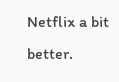Netflix a bit better.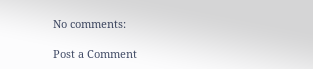No comments:

Post a Comment